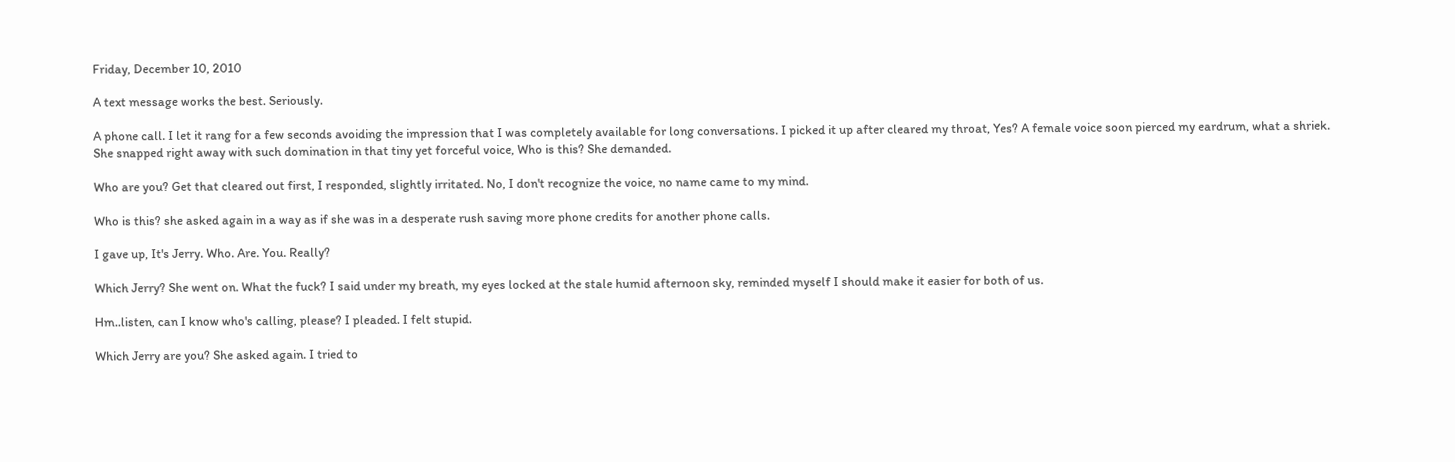Friday, December 10, 2010

A text message works the best. Seriously.

A phone call. I let it rang for a few seconds avoiding the impression that I was completely available for long conversations. I picked it up after cleared my throat, Yes? A female voice soon pierced my eardrum, what a shriek. She snapped right away with such domination in that tiny yet forceful voice, Who is this? She demanded.

Who are you? Get that cleared out first, I responded, slightly irritated. No, I don't recognize the voice, no name came to my mind.

Who is this? she asked again in a way as if she was in a desperate rush saving more phone credits for another phone calls.

I gave up, It's Jerry. Who. Are. You. Really?

Which Jerry? She went on. What the fuck? I said under my breath, my eyes locked at the stale humid afternoon sky, reminded myself I should make it easier for both of us.

Hm..listen, can I know who's calling, please? I pleaded. I felt stupid.

Which Jerry are you? She asked again. I tried to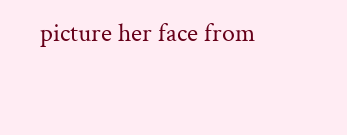picture her face from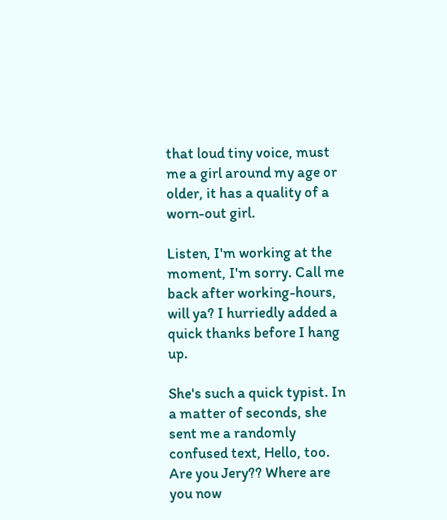that loud tiny voice, must me a girl around my age or older, it has a quality of a worn-out girl.

Listen, I'm working at the moment, I'm sorry. Call me back after working-hours, will ya? I hurriedly added a quick thanks before I hang up.

She's such a quick typist. In a matter of seconds, she sent me a randomly confused text, Hello, too. Are you Jery?? Where are you now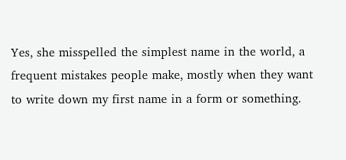Yes, she misspelled the simplest name in the world, a frequent mistakes people make, mostly when they want to write down my first name in a form or something.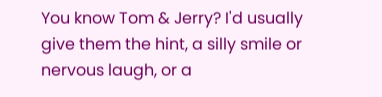You know Tom & Jerry? I'd usually give them the hint, a silly smile or nervous laugh, or a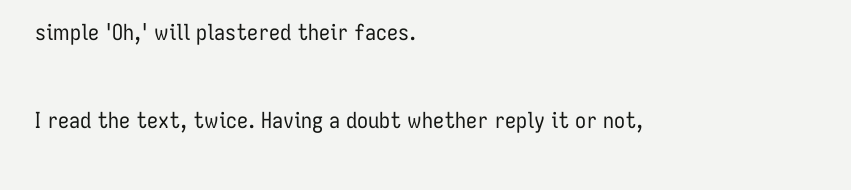simple 'Oh,' will plastered their faces.

I read the text, twice. Having a doubt whether reply it or not,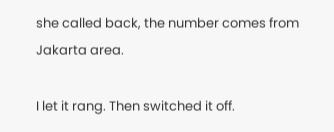she called back, the number comes from Jakarta area.

I let it rang. Then switched it off.